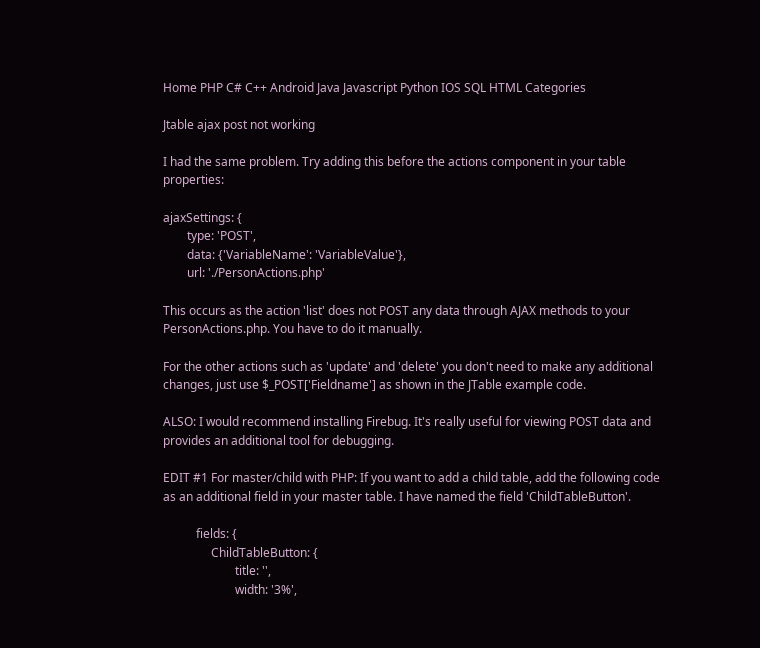Home PHP C# C++ Android Java Javascript Python IOS SQL HTML Categories

Jtable ajax post not working

I had the same problem. Try adding this before the actions component in your table properties:

ajaxSettings: {
        type: 'POST',
        data: {'VariableName': 'VariableValue'},
        url: './PersonActions.php'

This occurs as the action 'list' does not POST any data through AJAX methods to your PersonActions.php. You have to do it manually.

For the other actions such as 'update' and 'delete' you don't need to make any additional changes, just use $_POST['Fieldname'] as shown in the JTable example code.

ALSO: I would recommend installing Firebug. It's really useful for viewing POST data and provides an additional tool for debugging.

EDIT #1 For master/child with PHP: If you want to add a child table, add the following code as an additional field in your master table. I have named the field 'ChildTableButton'.

           fields: {
                ChildTableButton: {
                        title: '',
                        width: '3%',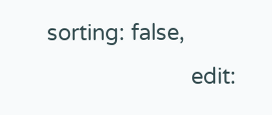sorting: false,
                        edit: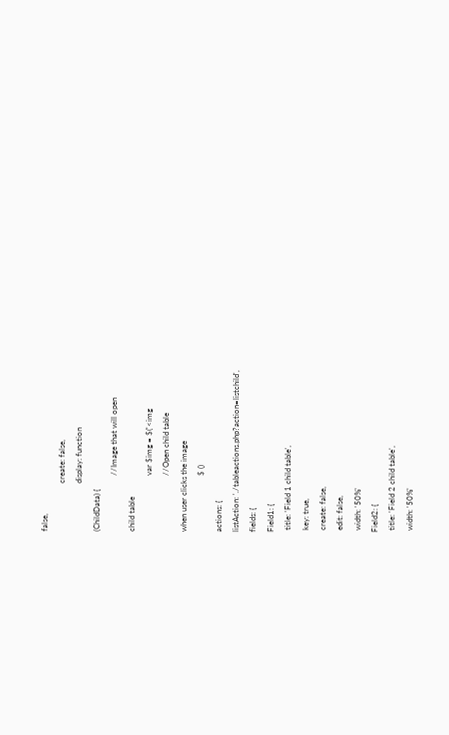false,
                        create: false,
                        display: function
(ChildData) {
                            //Image that will open
child table
                            var $img = $('<img
                            //Open child table
when user clicks the image
                            $ ()
actions: {
listAction: './tableactions.php?action=listchild',
fields: {
Field1: {
 title: 'Field 1 child table',
 key: true,
 create: false,
 edit: false,
 width: '50%'
Field2: {
 title: 'Field 2 child table',
 width: '50%'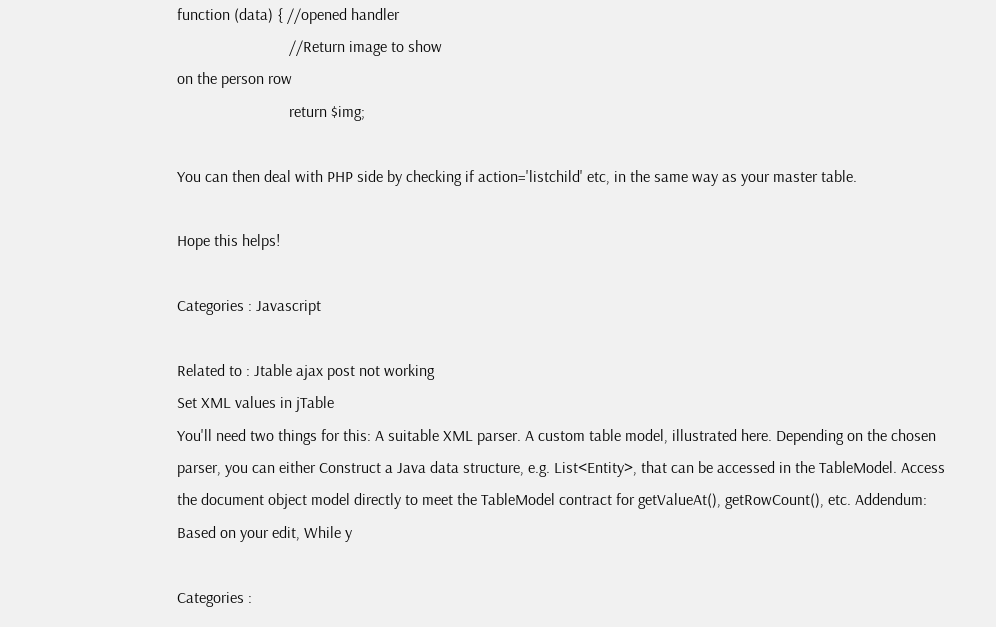function (data) { //opened handler
                            //Return image to show
on the person row
                            return $img;

You can then deal with PHP side by checking if action='listchild' etc, in the same way as your master table.

Hope this helps!

Categories : Javascript

Related to : Jtable ajax post not working
Set XML values in jTable
You'll need two things for this: A suitable XML parser. A custom table model, illustrated here. Depending on the chosen parser, you can either Construct a Java data structure, e.g. List<Entity>, that can be accessed in the TableModel. Access the document object model directly to meet the TableModel contract for getValueAt(), getRowCount(), etc. Addendum: Based on your edit, While y

Categories :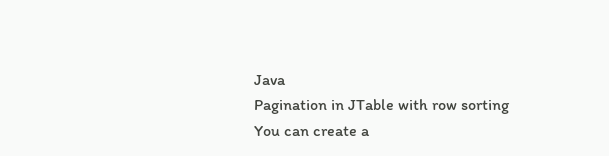Java
Pagination in JTable with row sorting
You can create a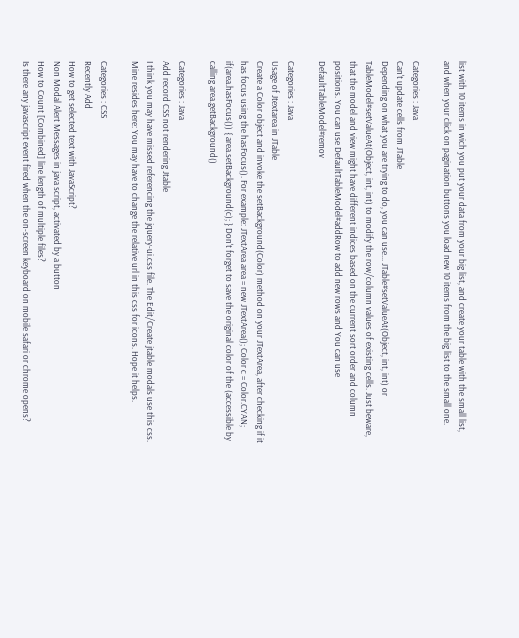list with 10 items in wich you put your data from your big list, and create your table with the small list, and when your click on pagination buttons you load new 10 items from the big list to the small one.

Categories : Java
Can't update cells from JTable
Depending on what you are trying to do, you can use... JTable#setValueAt(Object, int, int) or TableModel#setValueAt(Object, int, int) to modify the row/column values of existing cells. Just beware, that the model and view might have different indices based on the current sort order and column positions. You can use DefaultTableModel#addRow to add new rows and You can use DefaultTableModel#remov

Categories : Java
Usage of Jtextarea in JTable
Create a Color object and invoke the setBackground(Color) method on your JTextArea, after checking if it has focus using the hasFocus(). For example: JTextArea area = new JTextArea(); Color c = Color.CYAN; if(area.hasFocus()) { area.setBackground(c); } Don't forget to save the original color of the (accessible by calling area.getBackground()

Categories : Java
Add record CSS not rendering Jtable
I think you may have missed referencing the jquery-ui.css file. The Edit/Create jtable modals use this css. Mine resides here: You may have to change the relative url in this css for icons. Hope it helps.

Categories : CSS
Recently Add
How to get selected text with JavaScript?
Non Modal Alert Messages in java script, activated by a button
How to Count [Combined] line length of multiple files?
Is there any javascript event fired when the on-screen keyboard on mobile safari or chrome opens?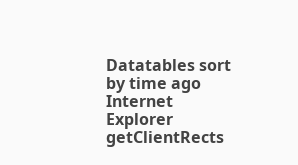Datatables sort by time ago
Internet Explorer getClientRects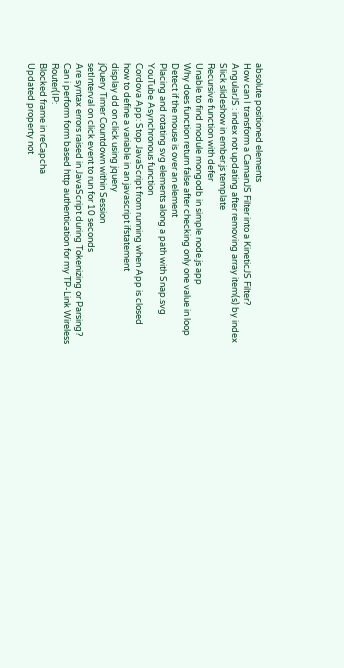absolute positioned elements
How can I transform a CamanJS Filter into a KineticJS Filter?
AngularJS : index not updating after removing array item(s) by index
Slick slideshow in ember.js template
Recursive function with defer
Unable to find module mongodb in simple node.js app
Why does function return false after checking only one value in loop
Detect if the mouse is over an element
Placing and rotating svg elements along a path with Snap.svg
YouTube Asynchronous function
Cordova App: Stop JavaScript from running when App is closed
how to define a variable in an javascript ifstatement
display dd on click using jquery
jQuery Timer Countdown within Session
setInterval on click event to run for 10 seconds
Are syntax errors raised in JavaScript during Tokenizing or Parsing?
Can i perform form based http authentication for my TP-Link Wireless Router(IP:
Blocked frame in reCapcha
Updated property not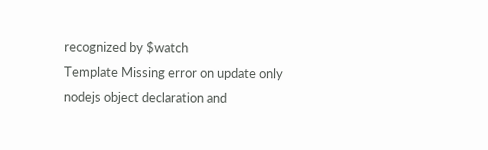recognized by $watch
Template Missing error on update only
nodejs object declaration and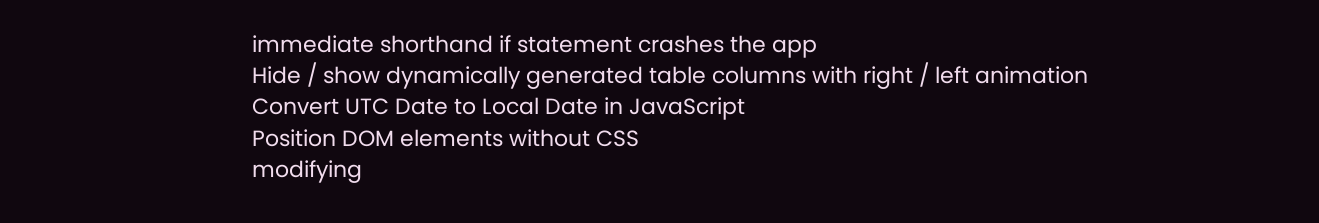immediate shorthand if statement crashes the app
Hide / show dynamically generated table columns with right / left animation
Convert UTC Date to Local Date in JavaScript
Position DOM elements without CSS
modifying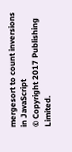mergesort to count inversions in JavaScript
© Copyright 2017 Publishing Limited.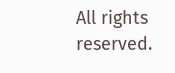All rights reserved.